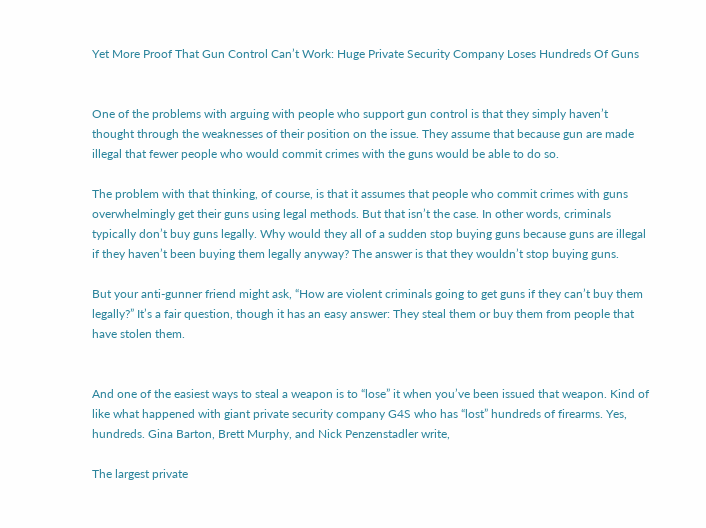Yet More Proof That Gun Control Can’t Work: Huge Private Security Company Loses Hundreds Of Guns


One of the problems with arguing with people who support gun control is that they simply haven’t thought through the weaknesses of their position on the issue. They assume that because gun are made illegal that fewer people who would commit crimes with the guns would be able to do so.

The problem with that thinking, of course, is that it assumes that people who commit crimes with guns overwhelmingly get their guns using legal methods. But that isn’t the case. In other words, criminals typically don’t buy guns legally. Why would they all of a sudden stop buying guns because guns are illegal if they haven’t been buying them legally anyway? The answer is that they wouldn’t stop buying guns.

But your anti-gunner friend might ask, “How are violent criminals going to get guns if they can’t buy them legally?” It’s a fair question, though it has an easy answer: They steal them or buy them from people that have stolen them.


And one of the easiest ways to steal a weapon is to “lose” it when you’ve been issued that weapon. Kind of like what happened with giant private security company G4S who has “lost” hundreds of firearms. Yes, hundreds. Gina Barton, Brett Murphy, and Nick Penzenstadler write,

The largest private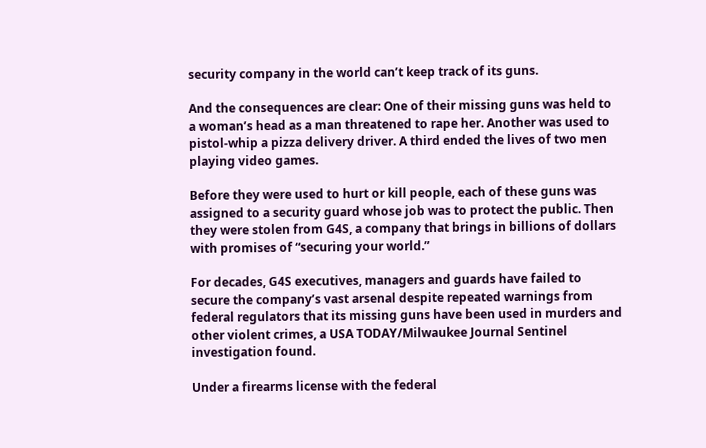security company in the world can’t keep track of its guns.

And the consequences are clear: One of their missing guns was held to a woman’s head as a man threatened to rape her. Another was used to pistol-whip a pizza delivery driver. A third ended the lives of two men playing video games.

Before they were used to hurt or kill people, each of these guns was assigned to a security guard whose job was to protect the public. Then they were stolen from G4S, a company that brings in billions of dollars with promises of “securing your world.”

For decades, G4S executives, managers and guards have failed to secure the company’s vast arsenal despite repeated warnings from federal regulators that its missing guns have been used in murders and other violent crimes, a USA TODAY/Milwaukee Journal Sentinel investigation found.

Under a firearms license with the federal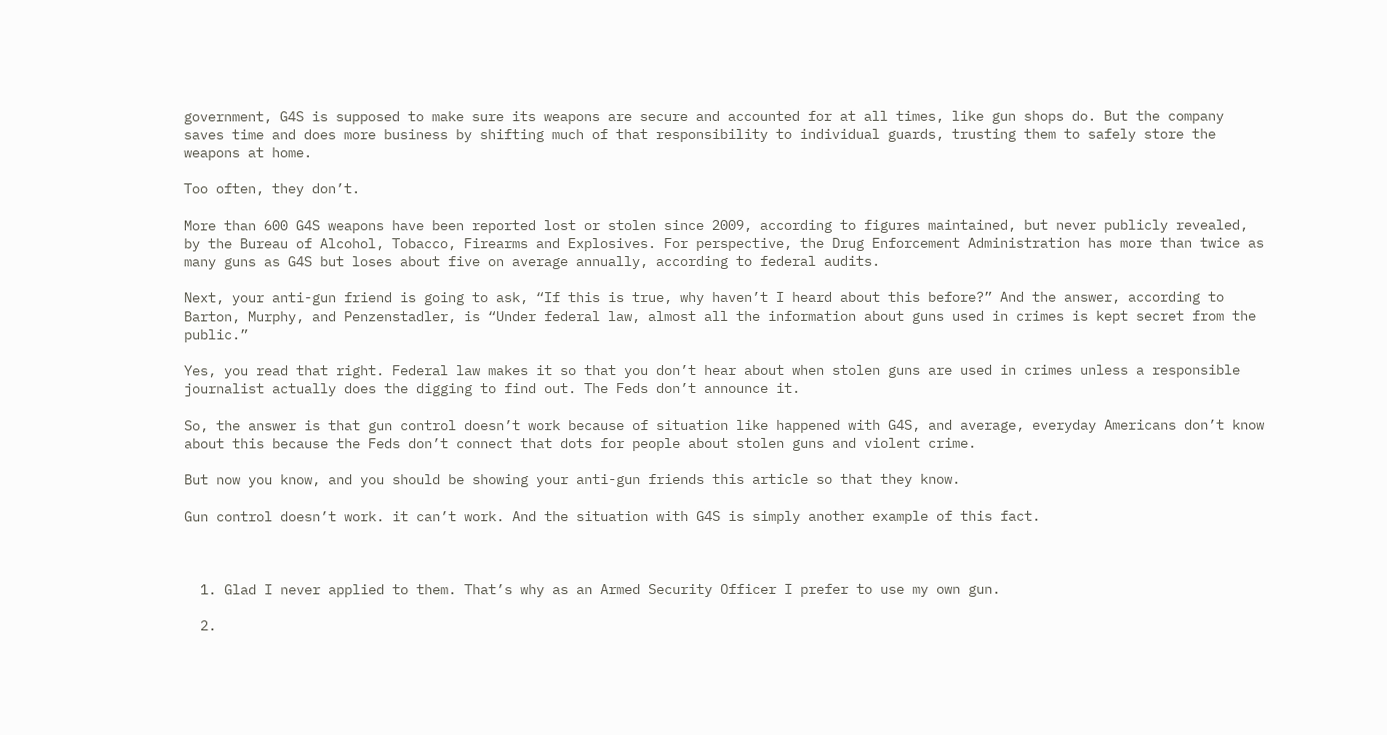government, G4S is supposed to make sure its weapons are secure and accounted for at all times, like gun shops do. But the company saves time and does more business by shifting much of that responsibility to individual guards, trusting them to safely store the weapons at home.

Too often, they don’t.

More than 600 G4S weapons have been reported lost or stolen since 2009, according to figures maintained, but never publicly revealed, by the Bureau of Alcohol, Tobacco, Firearms and Explosives. For perspective, the Drug Enforcement Administration has more than twice as many guns as G4S but loses about five on average annually, according to federal audits.

Next, your anti-gun friend is going to ask, “If this is true, why haven’t I heard about this before?” And the answer, according to Barton, Murphy, and Penzenstadler, is “Under federal law, almost all the information about guns used in crimes is kept secret from the public.”

Yes, you read that right. Federal law makes it so that you don’t hear about when stolen guns are used in crimes unless a responsible journalist actually does the digging to find out. The Feds don’t announce it.

So, the answer is that gun control doesn’t work because of situation like happened with G4S, and average, everyday Americans don’t know about this because the Feds don’t connect that dots for people about stolen guns and violent crime.

But now you know, and you should be showing your anti-gun friends this article so that they know.

Gun control doesn’t work. it can’t work. And the situation with G4S is simply another example of this fact.



  1. Glad I never applied to them. That’s why as an Armed Security Officer I prefer to use my own gun.

  2.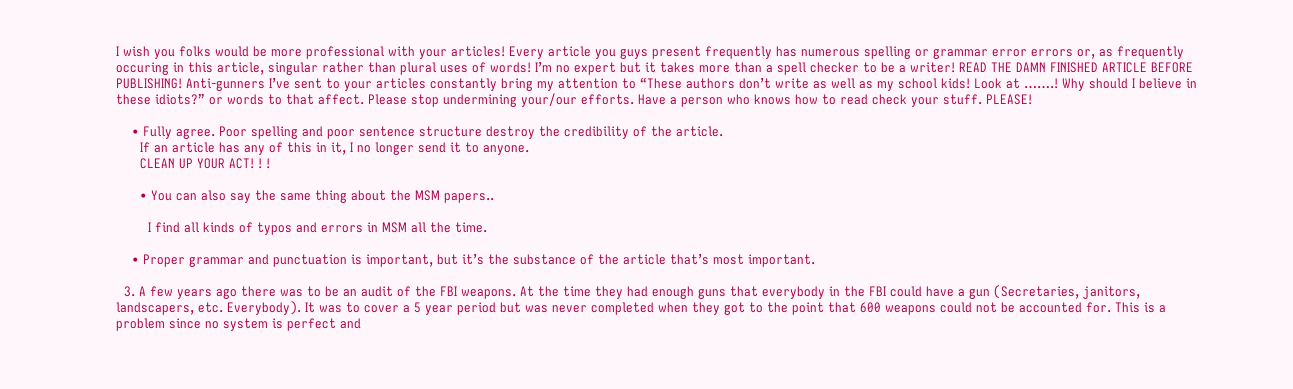I wish you folks would be more professional with your articles! Every article you guys present frequently has numerous spelling or grammar error errors or, as frequently occuring in this article, singular rather than plural uses of words! I’m no expert but it takes more than a spell checker to be a writer! READ THE DAMN FINISHED ARTICLE BEFORE PUBLISHING! Anti-gunners I’ve sent to your articles constantly bring my attention to “These authors don’t write as well as my school kids! Look at …….! Why should I believe in these idiots?” or words to that affect. Please stop undermining your/our efforts. Have a person who knows how to read check your stuff. PLEASE!

    • Fully agree. Poor spelling and poor sentence structure destroy the credibility of the article.
      If an article has any of this in it, I no longer send it to anyone.
      CLEAN UP YOUR ACT! ! !

      • You can also say the same thing about the MSM papers..

        I find all kinds of typos and errors in MSM all the time.

    • Proper grammar and punctuation is important, but it’s the substance of the article that’s most important.

  3. A few years ago there was to be an audit of the FBI weapons. At the time they had enough guns that everybody in the FBI could have a gun (Secretaries, janitors, landscapers, etc. Everybody). It was to cover a 5 year period but was never completed when they got to the point that 600 weapons could not be accounted for. This is a problem since no system is perfect and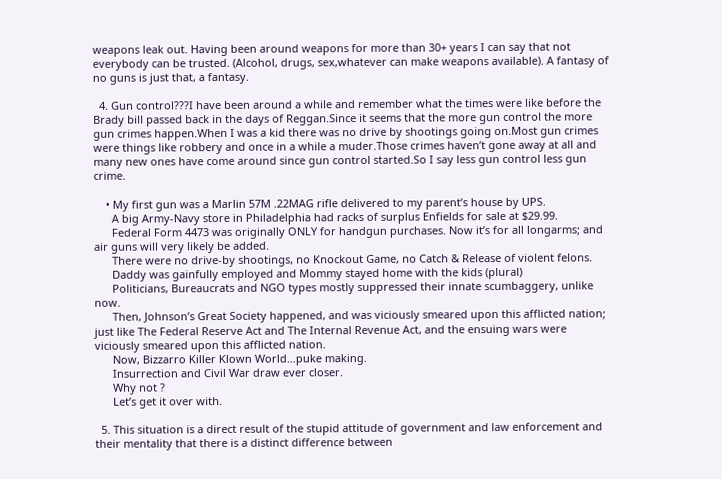weapons leak out. Having been around weapons for more than 30+ years I can say that not everybody can be trusted. (Alcohol, drugs, sex,whatever can make weapons available). A fantasy of no guns is just that, a fantasy.

  4. Gun control???I have been around a while and remember what the times were like before the Brady bill passed back in the days of Reggan.Since it seems that the more gun control the more gun crimes happen.When I was a kid there was no drive by shootings going on.Most gun crimes were things like robbery and once in a while a muder.Those crimes haven’t gone away at all and many new ones have come around since gun control started.So I say less gun control less gun crime.

    • My first gun was a Marlin 57M .22MAG rifle delivered to my parent’s house by UPS.
      A big Army-Navy store in Philadelphia had racks of surplus Enfields for sale at $29.99.
      Federal Form 4473 was originally ONLY for handgun purchases. Now it’s for all longarms; and air guns will very likely be added.
      There were no drive-by shootings, no Knockout Game, no Catch & Release of violent felons.
      Daddy was gainfully employed and Mommy stayed home with the kids (plural)
      Politicians, Bureaucrats and NGO types mostly suppressed their innate scumbaggery, unlike now.
      Then, Johnson’s Great Society happened, and was viciously smeared upon this afflicted nation; just like The Federal Reserve Act and The Internal Revenue Act, and the ensuing wars were viciously smeared upon this afflicted nation.
      Now, Bizzarro Killer Klown World…puke making.
      Insurrection and Civil War draw ever closer.
      Why not ?
      Let’s get it over with.

  5. This situation is a direct result of the stupid attitude of government and law enforcement and their mentality that there is a distinct difference between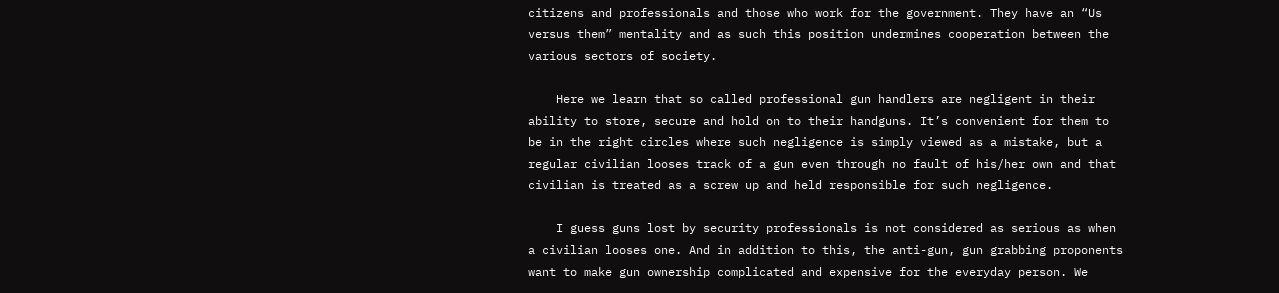citizens and professionals and those who work for the government. They have an “Us versus them” mentality and as such this position undermines cooperation between the various sectors of society.

    Here we learn that so called professional gun handlers are negligent in their ability to store, secure and hold on to their handguns. It’s convenient for them to be in the right circles where such negligence is simply viewed as a mistake, but a regular civilian looses track of a gun even through no fault of his/her own and that civilian is treated as a screw up and held responsible for such negligence.

    I guess guns lost by security professionals is not considered as serious as when a civilian looses one. And in addition to this, the anti-gun, gun grabbing proponents want to make gun ownership complicated and expensive for the everyday person. We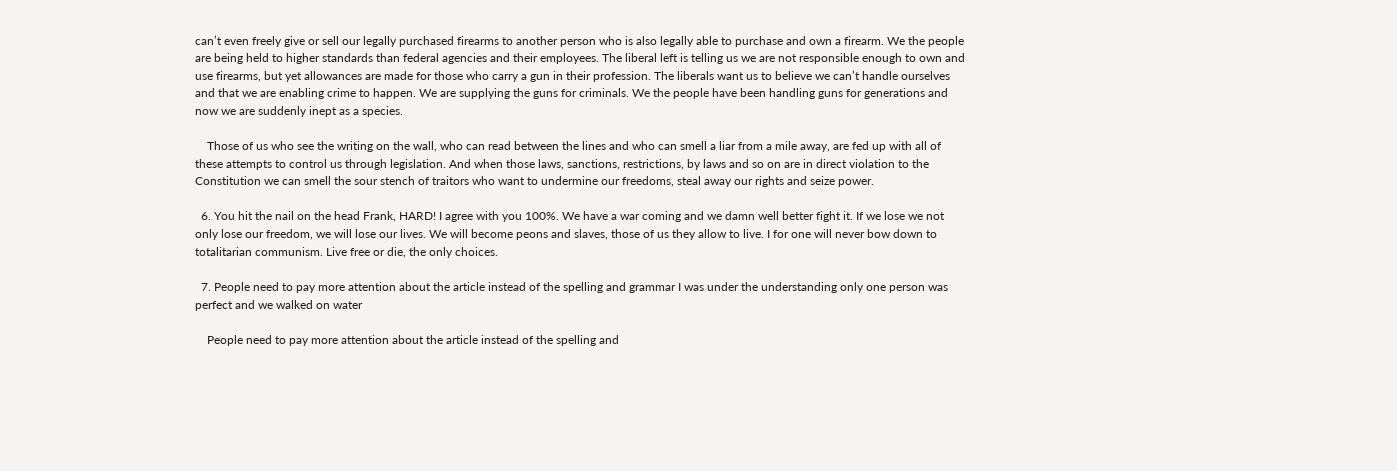can’t even freely give or sell our legally purchased firearms to another person who is also legally able to purchase and own a firearm. We the people are being held to higher standards than federal agencies and their employees. The liberal left is telling us we are not responsible enough to own and use firearms, but yet allowances are made for those who carry a gun in their profession. The liberals want us to believe we can’t handle ourselves and that we are enabling crime to happen. We are supplying the guns for criminals. We the people have been handling guns for generations and now we are suddenly inept as a species.

    Those of us who see the writing on the wall, who can read between the lines and who can smell a liar from a mile away, are fed up with all of these attempts to control us through legislation. And when those laws, sanctions, restrictions, by laws and so on are in direct violation to the Constitution we can smell the sour stench of traitors who want to undermine our freedoms, steal away our rights and seize power.

  6. You hit the nail on the head Frank, HARD! I agree with you 100%. We have a war coming and we damn well better fight it. If we lose we not only lose our freedom, we will lose our lives. We will become peons and slaves, those of us they allow to live. I for one will never bow down to totalitarian communism. Live free or die, the only choices.

  7. People need to pay more attention about the article instead of the spelling and grammar I was under the understanding only one person was perfect and we walked on water

    People need to pay more attention about the article instead of the spelling and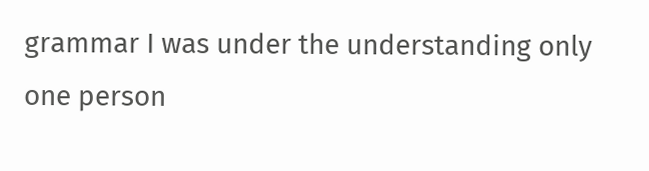grammar I was under the understanding only one person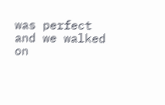was perfect and we walked on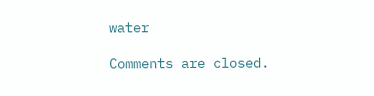water

Comments are closed.